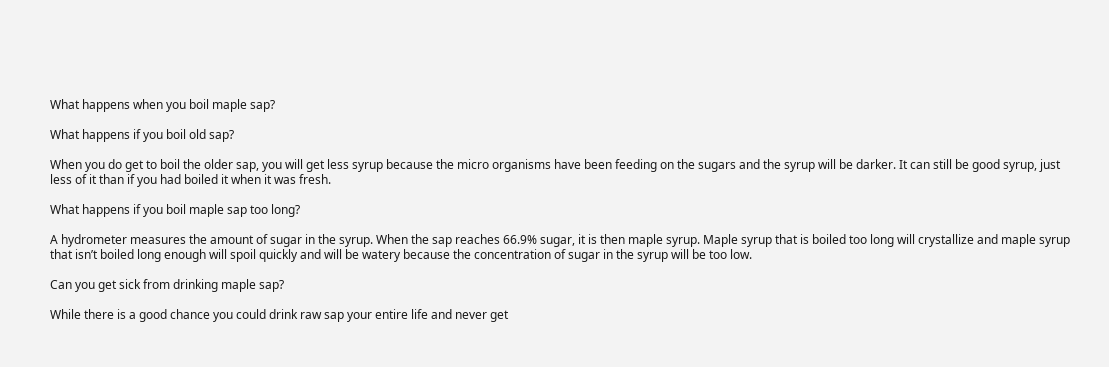What happens when you boil maple sap?

What happens if you boil old sap?

When you do get to boil the older sap, you will get less syrup because the micro organisms have been feeding on the sugars and the syrup will be darker. It can still be good syrup, just less of it than if you had boiled it when it was fresh.

What happens if you boil maple sap too long?

A hydrometer measures the amount of sugar in the syrup. When the sap reaches 66.9% sugar, it is then maple syrup. Maple syrup that is boiled too long will crystallize and maple syrup that isn’t boiled long enough will spoil quickly and will be watery because the concentration of sugar in the syrup will be too low.

Can you get sick from drinking maple sap?

While there is a good chance you could drink raw sap your entire life and never get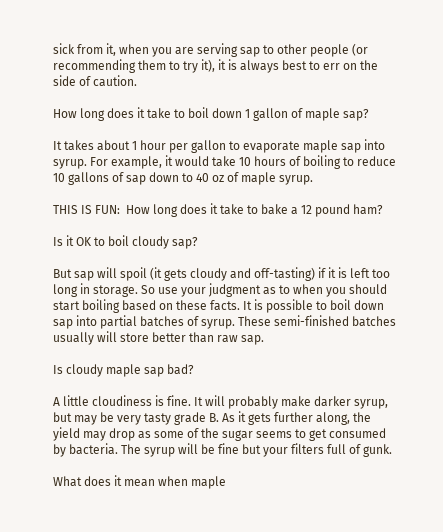sick from it, when you are serving sap to other people (or recommending them to try it), it is always best to err on the side of caution.

How long does it take to boil down 1 gallon of maple sap?

It takes about 1 hour per gallon to evaporate maple sap into syrup. For example, it would take 10 hours of boiling to reduce 10 gallons of sap down to 40 oz of maple syrup.

THIS IS FUN:  How long does it take to bake a 12 pound ham?

Is it OK to boil cloudy sap?

But sap will spoil (it gets cloudy and off-tasting) if it is left too long in storage. So use your judgment as to when you should start boiling based on these facts. It is possible to boil down sap into partial batches of syrup. These semi-finished batches usually will store better than raw sap.

Is cloudy maple sap bad?

A little cloudiness is fine. It will probably make darker syrup, but may be very tasty grade B. As it gets further along, the yield may drop as some of the sugar seems to get consumed by bacteria. The syrup will be fine but your filters full of gunk.

What does it mean when maple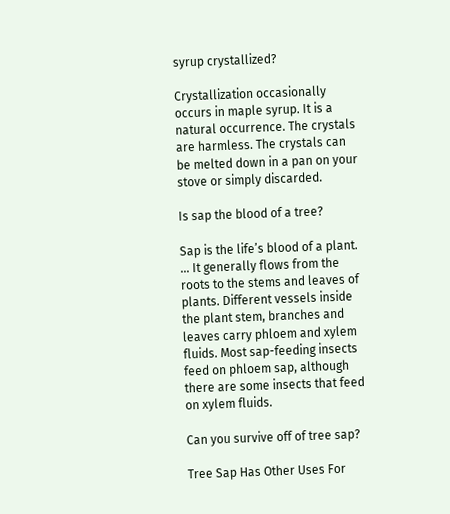syrup crystallized?

Crystallization occasionally occurs in maple syrup. It is a natural occurrence. The crystals are harmless. The crystals can be melted down in a pan on your stove or simply discarded.

Is sap the blood of a tree?

Sap is the life’s blood of a plant. … It generally flows from the roots to the stems and leaves of plants. Different vessels inside the plant stem, branches and leaves carry phloem and xylem fluids. Most sap-feeding insects feed on phloem sap, although there are some insects that feed on xylem fluids.

Can you survive off of tree sap?

Tree Sap Has Other Uses For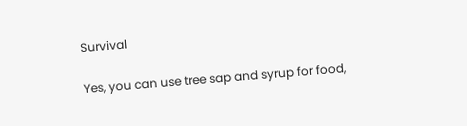Survival

Yes, you can use tree sap and syrup for food,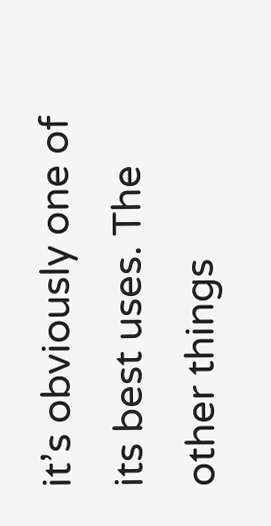it’s obviously one of its best uses. The other things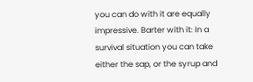you can do with it are equally impressive. Barter with it: In a survival situation you can take either the sap, or the syrup and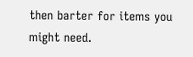then barter for items you might need.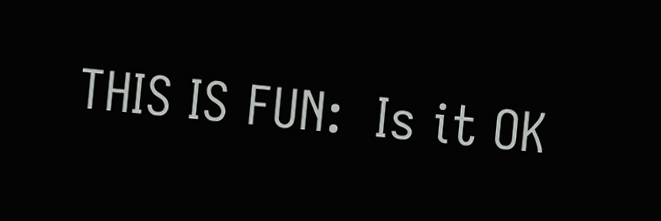THIS IS FUN:  Is it OK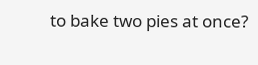to bake two pies at once?